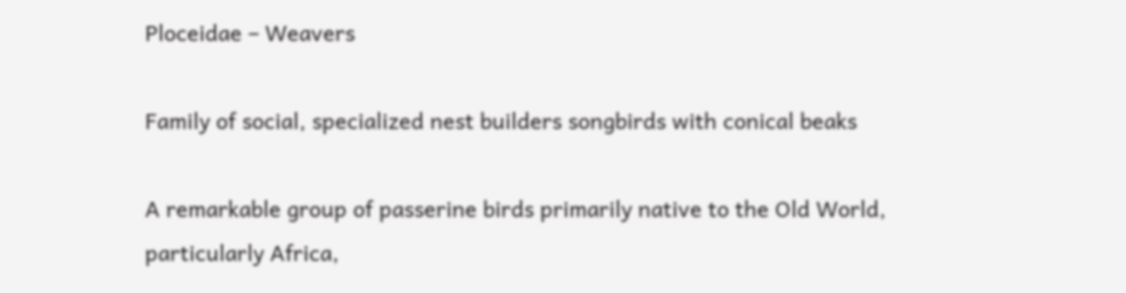Ploceidae – Weavers

Family of social, specialized nest builders songbirds with conical beaks

A remarkable group of passerine birds primarily native to the Old World, particularly Africa,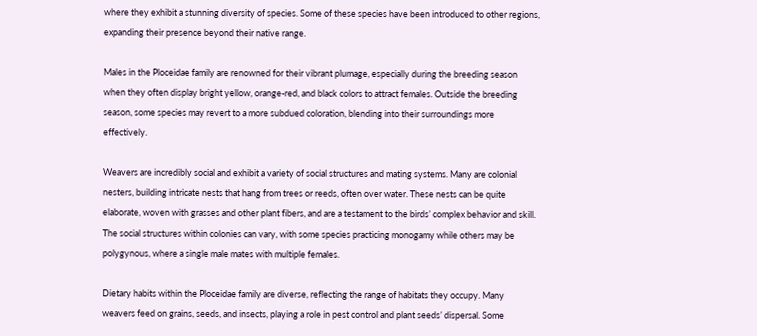where they exhibit a stunning diversity of species. Some of these species have been introduced to other regions, expanding their presence beyond their native range.

Males in the Ploceidae family are renowned for their vibrant plumage, especially during the breeding season when they often display bright yellow, orange-red, and black colors to attract females. Outside the breeding season, some species may revert to a more subdued coloration, blending into their surroundings more effectively.

Weavers are incredibly social and exhibit a variety of social structures and mating systems. Many are colonial nesters, building intricate nests that hang from trees or reeds, often over water. These nests can be quite elaborate, woven with grasses and other plant fibers, and are a testament to the birds’ complex behavior and skill. The social structures within colonies can vary, with some species practicing monogamy while others may be polygynous, where a single male mates with multiple females.

Dietary habits within the Ploceidae family are diverse, reflecting the range of habitats they occupy. Many weavers feed on grains, seeds, and insects, playing a role in pest control and plant seeds’ dispersal. Some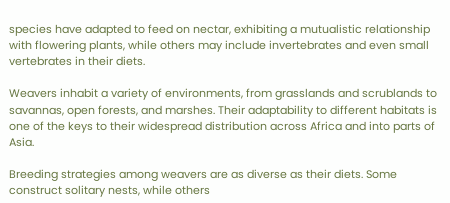species have adapted to feed on nectar, exhibiting a mutualistic relationship with flowering plants, while others may include invertebrates and even small vertebrates in their diets.

Weavers inhabit a variety of environments, from grasslands and scrublands to savannas, open forests, and marshes. Their adaptability to different habitats is one of the keys to their widespread distribution across Africa and into parts of Asia.

Breeding strategies among weavers are as diverse as their diets. Some construct solitary nests, while others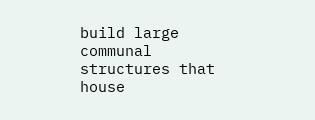build large communal structures that house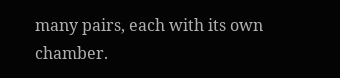many pairs, each with its own chamber.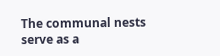The communal nests serve as a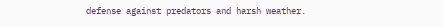defense against predators and harsh weather.